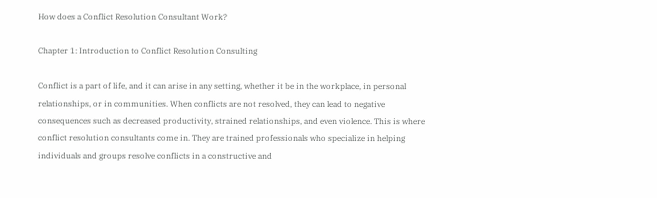How does a Conflict Resolution Consultant Work?

Chapter 1: Introduction to Conflict Resolution Consulting

Conflict is a part of life, and it can arise in any setting, whether it be in the workplace, in personal relationships, or in communities. When conflicts are not resolved, they can lead to negative consequences such as decreased productivity, strained relationships, and even violence. This is where conflict resolution consultants come in. They are trained professionals who specialize in helping individuals and groups resolve conflicts in a constructive and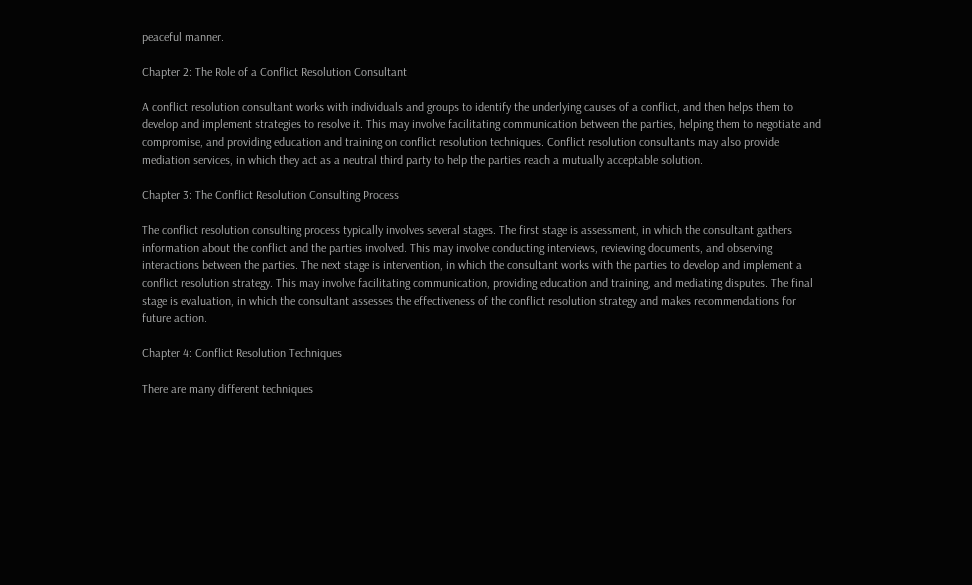peaceful manner.

Chapter 2: The Role of a Conflict Resolution Consultant

A conflict resolution consultant works with individuals and groups to identify the underlying causes of a conflict, and then helps them to develop and implement strategies to resolve it. This may involve facilitating communication between the parties, helping them to negotiate and compromise, and providing education and training on conflict resolution techniques. Conflict resolution consultants may also provide mediation services, in which they act as a neutral third party to help the parties reach a mutually acceptable solution.

Chapter 3: The Conflict Resolution Consulting Process

The conflict resolution consulting process typically involves several stages. The first stage is assessment, in which the consultant gathers information about the conflict and the parties involved. This may involve conducting interviews, reviewing documents, and observing interactions between the parties. The next stage is intervention, in which the consultant works with the parties to develop and implement a conflict resolution strategy. This may involve facilitating communication, providing education and training, and mediating disputes. The final stage is evaluation, in which the consultant assesses the effectiveness of the conflict resolution strategy and makes recommendations for future action.

Chapter 4: Conflict Resolution Techniques

There are many different techniques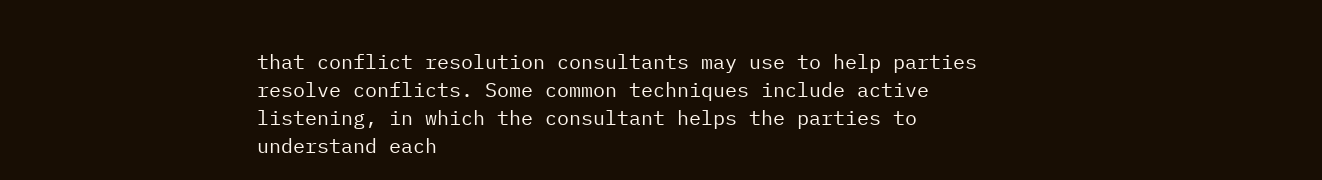that conflict resolution consultants may use to help parties resolve conflicts. Some common techniques include active listening, in which the consultant helps the parties to understand each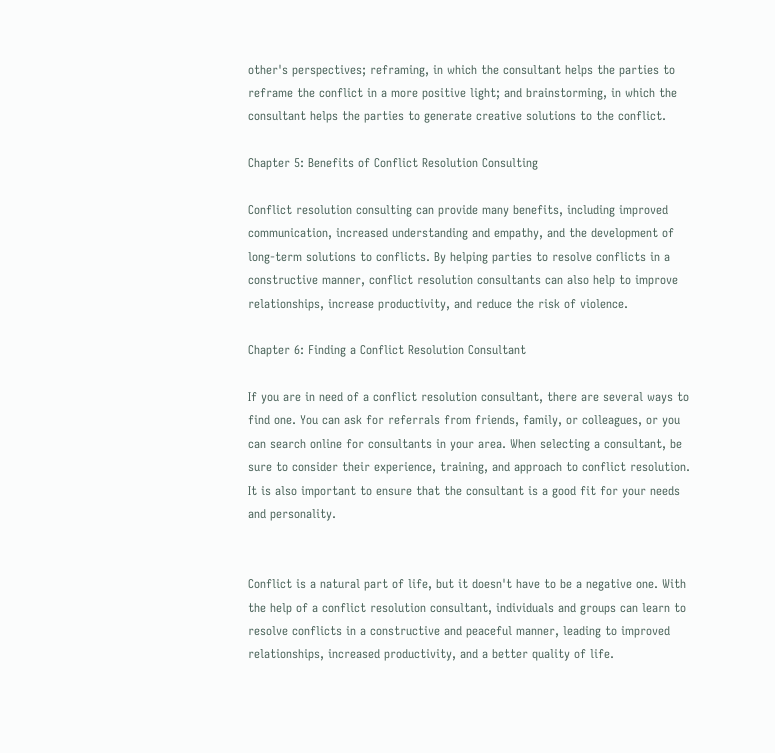other's perspectives; reframing, in which the consultant helps the parties to reframe the conflict in a more positive light; and brainstorming, in which the consultant helps the parties to generate creative solutions to the conflict.

Chapter 5: Benefits of Conflict Resolution Consulting

Conflict resolution consulting can provide many benefits, including improved communication, increased understanding and empathy, and the development of long-term solutions to conflicts. By helping parties to resolve conflicts in a constructive manner, conflict resolution consultants can also help to improve relationships, increase productivity, and reduce the risk of violence.

Chapter 6: Finding a Conflict Resolution Consultant

If you are in need of a conflict resolution consultant, there are several ways to find one. You can ask for referrals from friends, family, or colleagues, or you can search online for consultants in your area. When selecting a consultant, be sure to consider their experience, training, and approach to conflict resolution. It is also important to ensure that the consultant is a good fit for your needs and personality.


Conflict is a natural part of life, but it doesn't have to be a negative one. With the help of a conflict resolution consultant, individuals and groups can learn to resolve conflicts in a constructive and peaceful manner, leading to improved relationships, increased productivity, and a better quality of life.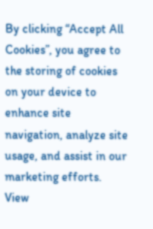By clicking “Accept All Cookies”, you agree to the storing of cookies on your device to enhance site navigation, analyze site usage, and assist in our marketing efforts. View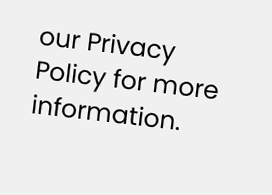our Privacy Policy for more information.